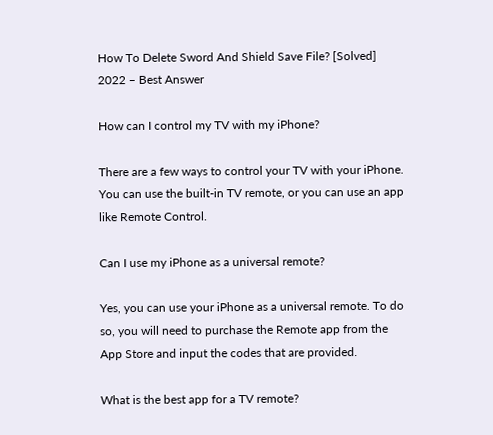How To Delete Sword And Shield Save File? [Solved] 2022 – Best Answer

How can I control my TV with my iPhone?

There are a few ways to control your TV with your iPhone. You can use the built-in TV remote, or you can use an app like Remote Control.

Can I use my iPhone as a universal remote?

Yes, you can use your iPhone as a universal remote. To do so, you will need to purchase the Remote app from the App Store and input the codes that are provided.

What is the best app for a TV remote?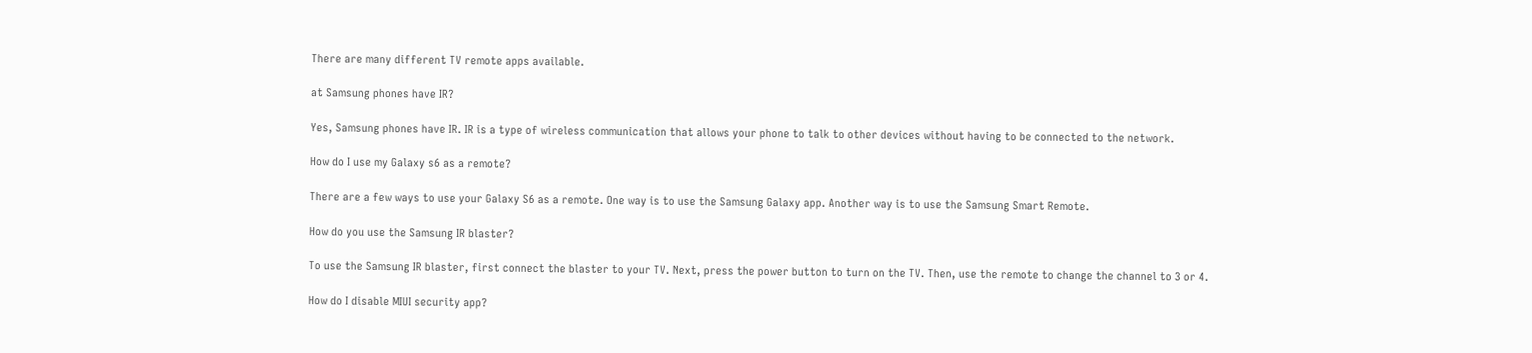There are many different TV remote apps available.

at Samsung phones have IR?

Yes, Samsung phones have IR. IR is a type of wireless communication that allows your phone to talk to other devices without having to be connected to the network.

How do I use my Galaxy s6 as a remote?

There are a few ways to use your Galaxy S6 as a remote. One way is to use the Samsung Galaxy app. Another way is to use the Samsung Smart Remote.

How do you use the Samsung IR blaster?

To use the Samsung IR blaster, first connect the blaster to your TV. Next, press the power button to turn on the TV. Then, use the remote to change the channel to 3 or 4.

How do I disable MIUI security app?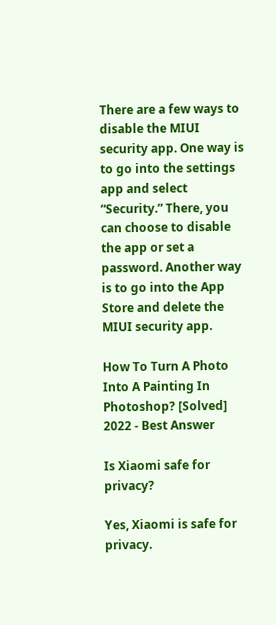There are a few ways to disable the MIUI security app. One way is to go into the settings app and select “Security.” There, you can choose to disable the app or set a password. Another way is to go into the App Store and delete the MIUI security app.

How To Turn A Photo Into A Painting In Photoshop? [Solved] 2022 - Best Answer

Is Xiaomi safe for privacy?

Yes, Xiaomi is safe for privacy.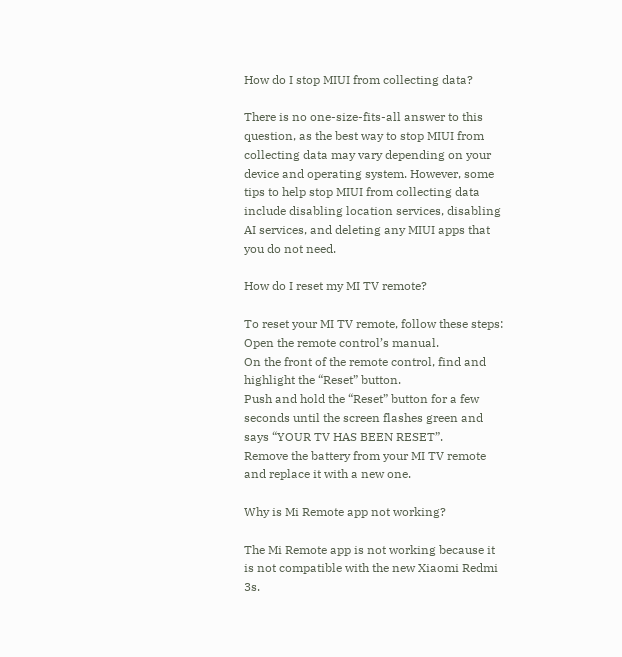How do I stop MIUI from collecting data?

There is no one-size-fits-all answer to this question, as the best way to stop MIUI from collecting data may vary depending on your device and operating system. However, some tips to help stop MIUI from collecting data include disabling location services, disabling AI services, and deleting any MIUI apps that you do not need.

How do I reset my MI TV remote?

To reset your MI TV remote, follow these steps:
Open the remote control’s manual.
On the front of the remote control, find and highlight the “Reset” button.
Push and hold the “Reset” button for a few seconds until the screen flashes green and says “YOUR TV HAS BEEN RESET”.
Remove the battery from your MI TV remote and replace it with a new one.

Why is Mi Remote app not working?

The Mi Remote app is not working because it is not compatible with the new Xiaomi Redmi 3s.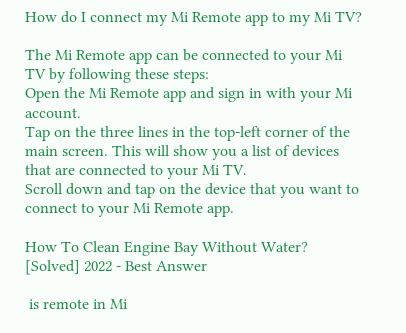How do I connect my Mi Remote app to my Mi TV?

The Mi Remote app can be connected to your Mi TV by following these steps:
Open the Mi Remote app and sign in with your Mi account.
Tap on the three lines in the top-left corner of the main screen. This will show you a list of devices that are connected to your Mi TV.
Scroll down and tap on the device that you want to connect to your Mi Remote app.

How To Clean Engine Bay Without Water? [Solved] 2022 - Best Answer

 is remote in Mi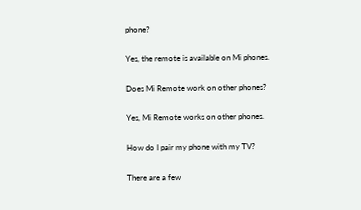phone?

Yes, the remote is available on Mi phones.

Does Mi Remote work on other phones?

Yes, Mi Remote works on other phones.

How do I pair my phone with my TV?

There are a few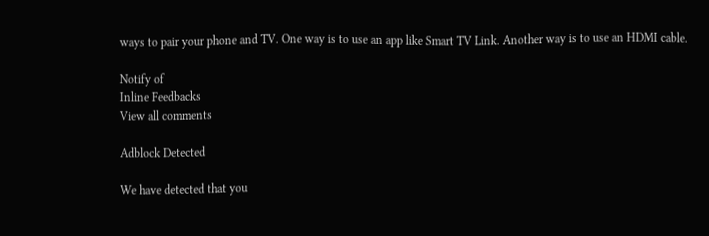ways to pair your phone and TV. One way is to use an app like Smart TV Link. Another way is to use an HDMI cable.

Notify of
Inline Feedbacks
View all comments

Adblock Detected

We have detected that you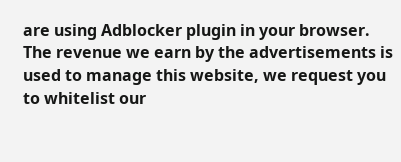are using Adblocker plugin in your browser. The revenue we earn by the advertisements is used to manage this website, we request you to whitelist our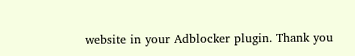website in your Adblocker plugin. Thank you